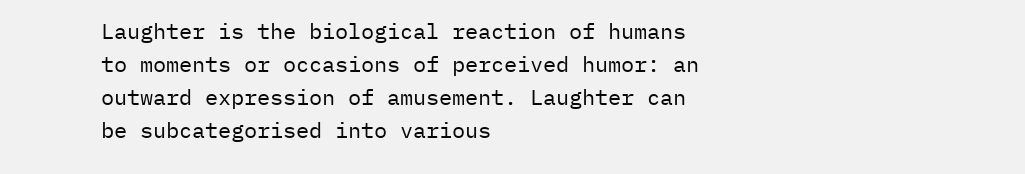Laughter is the biological reaction of humans to moments or occasions of perceived humor: an outward expression of amusement. Laughter can be subcategorised into various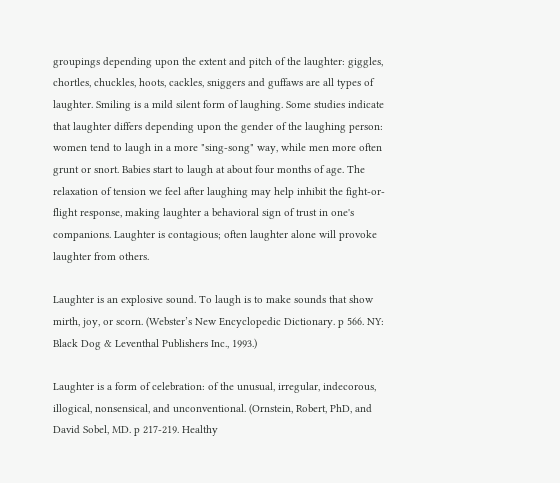groupings depending upon the extent and pitch of the laughter: giggles, chortles, chuckles, hoots, cackles, sniggers and guffaws are all types of laughter. Smiling is a mild silent form of laughing. Some studies indicate that laughter differs depending upon the gender of the laughing person: women tend to laugh in a more "sing-song" way, while men more often grunt or snort. Babies start to laugh at about four months of age. The relaxation of tension we feel after laughing may help inhibit the fight-or-flight response, making laughter a behavioral sign of trust in one's companions. Laughter is contagious; often laughter alone will provoke laughter from others.

Laughter is an explosive sound. To laugh is to make sounds that show mirth, joy, or scorn. (Webster’s New Encyclopedic Dictionary. p 566. NY: Black Dog & Leventhal Publishers Inc., 1993.)

Laughter is a form of celebration: of the unusual, irregular, indecorous, illogical, nonsensical, and unconventional. (Ornstein, Robert, PhD, and David Sobel, MD. p 217-219. Healthy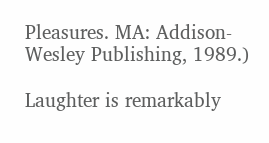Pleasures. MA: Addison-Wesley Publishing, 1989.)

Laughter is remarkably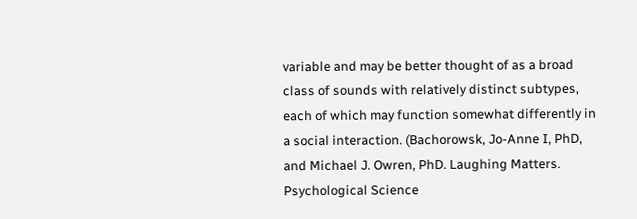variable and may be better thought of as a broad class of sounds with relatively distinct subtypes, each of which may function somewhat differently in a social interaction. (Bachorowsk, Jo-Anne I, PhD, and Michael J. Owren, PhD. Laughing Matters. Psychological Science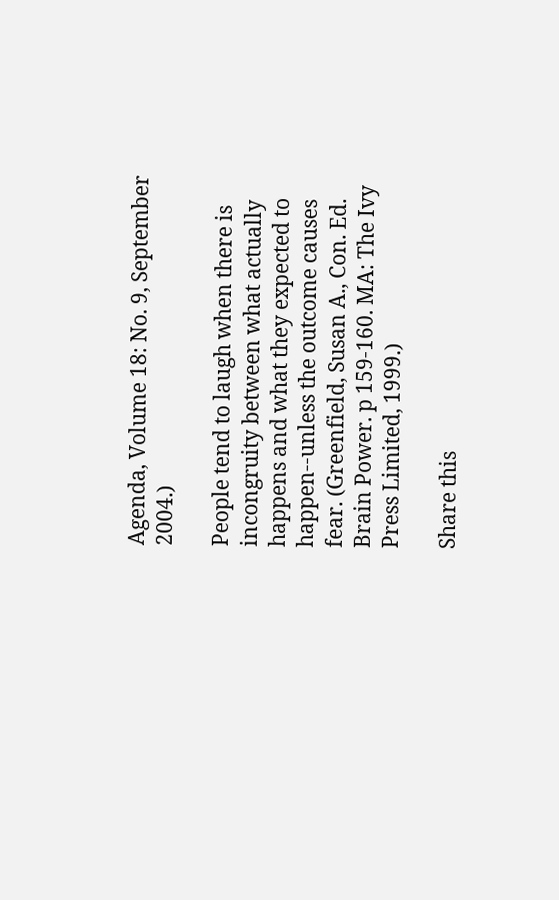Agenda, Volume 18: No. 9, September 2004.)

People tend to laugh when there is incongruity between what actually happens and what they expected to happen--unless the outcome causes fear. (Greenfield, Susan A., Con. Ed. Brain Power. p 159-160. MA: The Ivy Press Limited, 1999.)

Share this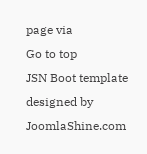page via
Go to top
JSN Boot template designed by JoomlaShine.com